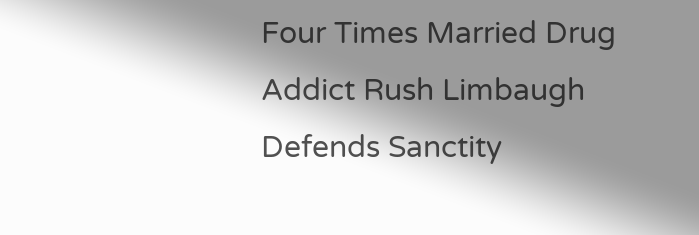Four Times Married Drug Addict Rush Limbaugh Defends Sanctity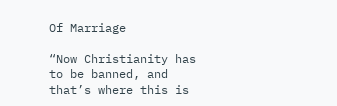Of Marriage

“Now Christianity has to be banned, and that’s where this is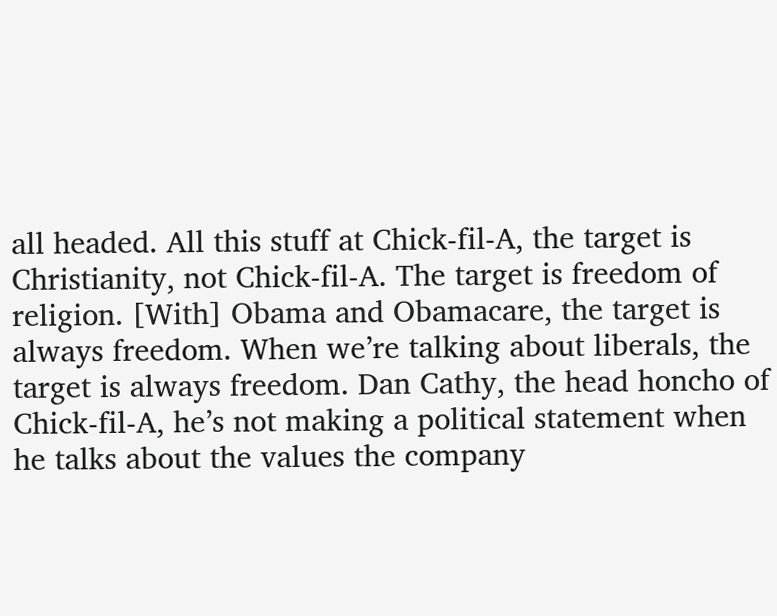all headed. All this stuff at Chick-fil-A, the target is Christianity, not Chick-fil-A. The target is freedom of religion. [With] Obama and Obamacare, the target is always freedom. When we’re talking about liberals, the target is always freedom. Dan Cathy, the head honcho of Chick-fil-A, he’s not making a political statement when he talks about the values the company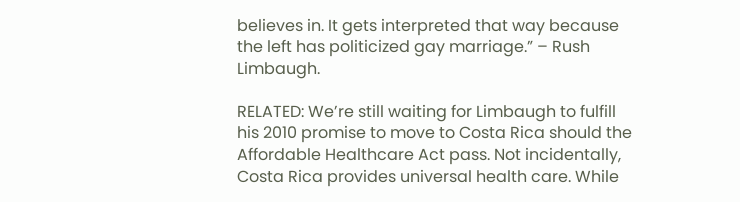believes in. It gets interpreted that way because the left has politicized gay marriage.” – Rush Limbaugh.

RELATED: We’re still waiting for Limbaugh to fulfill his 2010 promise to move to Costa Rica should the Affordable Healthcare Act pass. Not incidentally, Costa Rica provides universal health care. While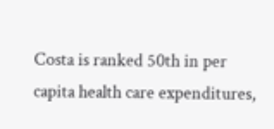Costa is ranked 50th in per capita health care expenditures,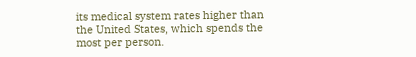its medical system rates higher than the United States, which spends the most per person.